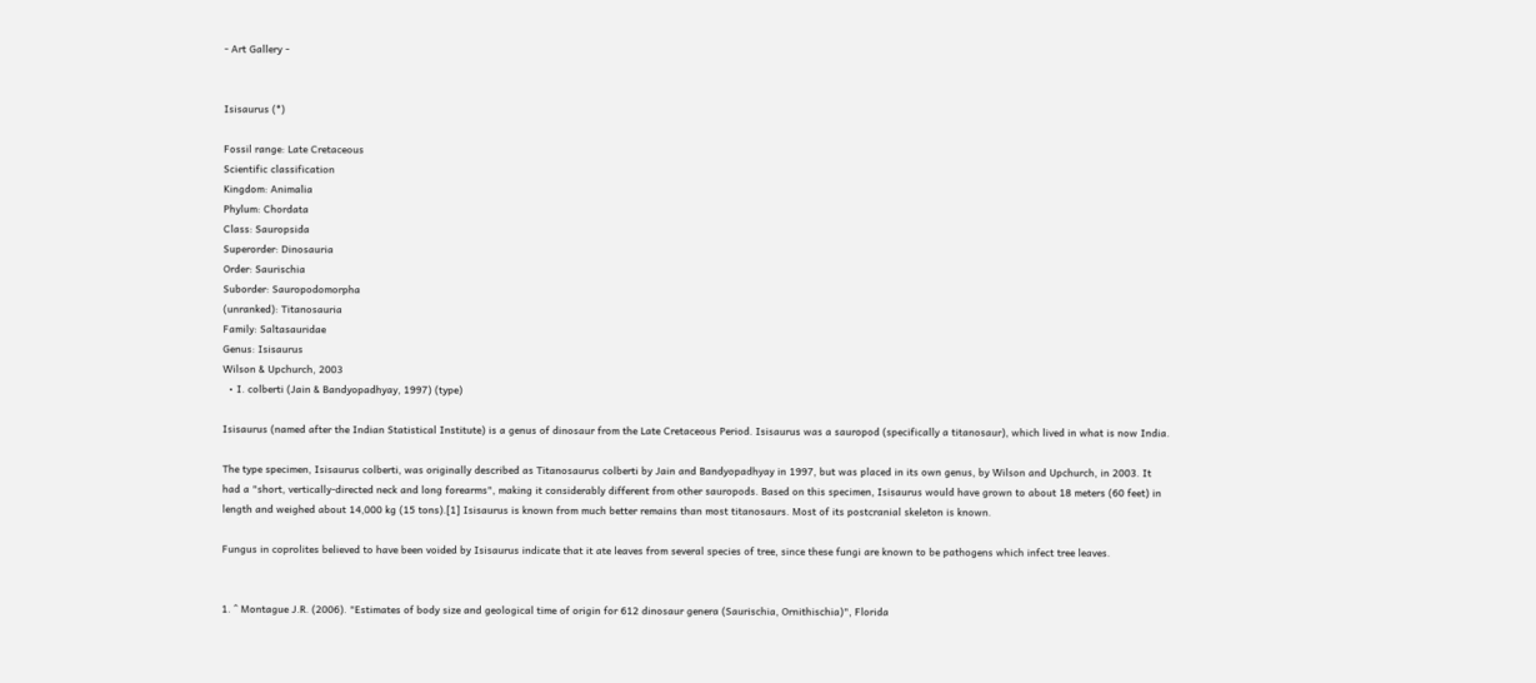- Art Gallery -


Isisaurus (*)

Fossil range: Late Cretaceous
Scientific classification
Kingdom: Animalia
Phylum: Chordata
Class: Sauropsida
Superorder: Dinosauria
Order: Saurischia
Suborder: Sauropodomorpha
(unranked): Titanosauria
Family: Saltasauridae
Genus: Isisaurus
Wilson & Upchurch, 2003
  • I. colberti (Jain & Bandyopadhyay, 1997) (type)

Isisaurus (named after the Indian Statistical Institute) is a genus of dinosaur from the Late Cretaceous Period. Isisaurus was a sauropod (specifically a titanosaur), which lived in what is now India.

The type specimen, Isisaurus colberti, was originally described as Titanosaurus colberti by Jain and Bandyopadhyay in 1997, but was placed in its own genus, by Wilson and Upchurch, in 2003. It had a "short, vertically-directed neck and long forearms", making it considerably different from other sauropods. Based on this specimen, Isisaurus would have grown to about 18 meters (60 feet) in length and weighed about 14,000 kg (15 tons).[1] Isisaurus is known from much better remains than most titanosaurs. Most of its postcranial skeleton is known.

Fungus in coprolites believed to have been voided by Isisaurus indicate that it ate leaves from several species of tree, since these fungi are known to be pathogens which infect tree leaves.


1. ^ Montague J.R. (2006). "Estimates of body size and geological time of origin for 612 dinosaur genera (Saurischia, Ornithischia)", Florida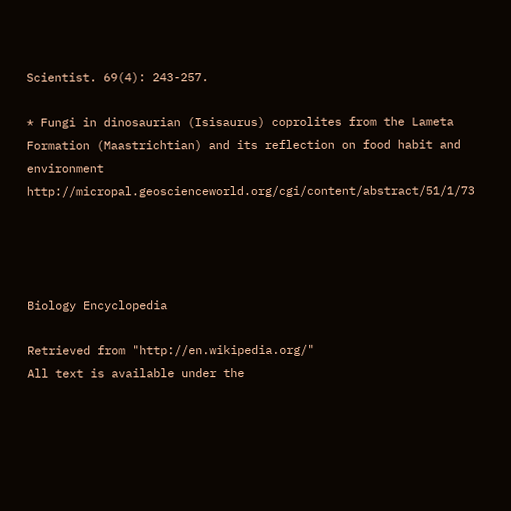Scientist. 69(4): 243-257.

* Fungi in dinosaurian (Isisaurus) coprolites from the Lameta Formation (Maastrichtian) and its reflection on food habit and environment http://micropal.geoscienceworld.org/cgi/content/abstract/51/1/73




Biology Encyclopedia

Retrieved from "http://en.wikipedia.org/"
All text is available under the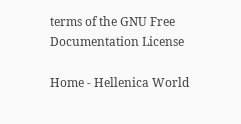terms of the GNU Free Documentation License

Home - Hellenica World